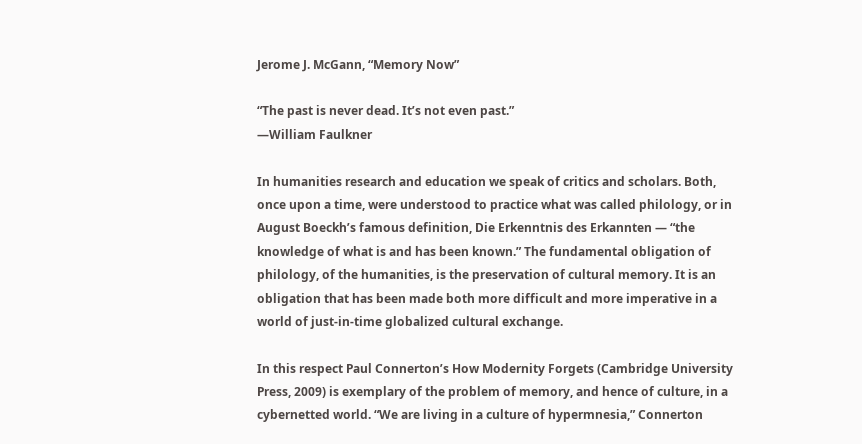Jerome J. McGann, “Memory Now”

“The past is never dead. It’s not even past.”
—William Faulkner

In humanities research and education we speak of critics and scholars. Both, once upon a time, were understood to practice what was called philology, or in August Boeckh’s famous definition, Die Erkenntnis des Erkannten — “the knowledge of what is and has been known.” The fundamental obligation of philology, of the humanities, is the preservation of cultural memory. It is an obligation that has been made both more difficult and more imperative in a world of just-in-time globalized cultural exchange.

In this respect Paul Connerton’s How Modernity Forgets (Cambridge University Press, 2009) is exemplary of the problem of memory, and hence of culture, in a cybernetted world. “We are living in a culture of hypermnesia,” Connerton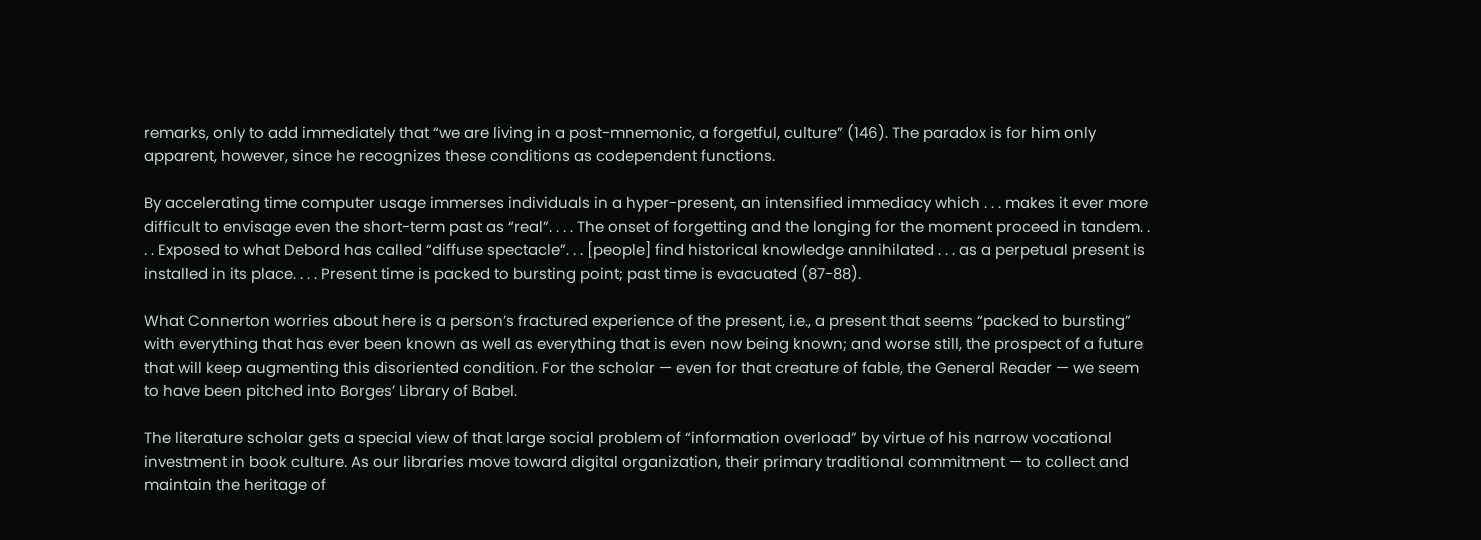remarks, only to add immediately that “we are living in a post-mnemonic, a forgetful, culture” (146). The paradox is for him only apparent, however, since he recognizes these conditions as codependent functions.

By accelerating time computer usage immerses individuals in a hyper-present, an intensified immediacy which . . . makes it ever more difficult to envisage even the short-term past as “real”. . . . The onset of forgetting and the longing for the moment proceed in tandem. . . . Exposed to what Debord has called “diffuse spectacle”. . . [people] find historical knowledge annihilated . . . as a perpetual present is installed in its place. . . . Present time is packed to bursting point; past time is evacuated (87-88).

What Connerton worries about here is a person’s fractured experience of the present, i.e., a present that seems “packed to bursting” with everything that has ever been known as well as everything that is even now being known; and worse still, the prospect of a future that will keep augmenting this disoriented condition. For the scholar — even for that creature of fable, the General Reader — we seem to have been pitched into Borges’ Library of Babel.

The literature scholar gets a special view of that large social problem of “information overload” by virtue of his narrow vocational investment in book culture. As our libraries move toward digital organization, their primary traditional commitment — to collect and maintain the heritage of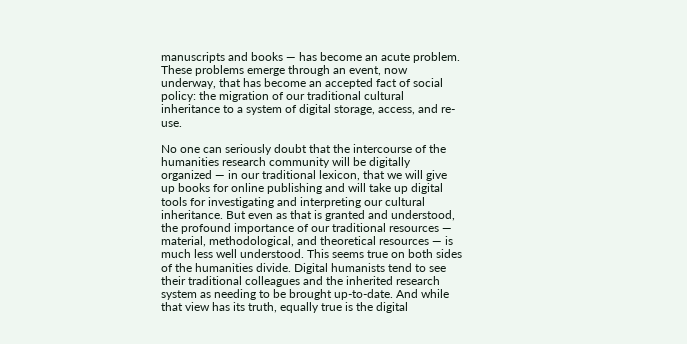manuscripts and books — has become an acute problem. These problems emerge through an event, now underway, that has become an accepted fact of social policy: the migration of our traditional cultural inheritance to a system of digital storage, access, and re-use.

No one can seriously doubt that the intercourse of the humanities research community will be digitally organized — in our traditional lexicon, that we will give up books for online publishing and will take up digital tools for investigating and interpreting our cultural inheritance. But even as that is granted and understood, the profound importance of our traditional resources — material, methodological, and theoretical resources — is much less well understood. This seems true on both sides of the humanities divide. Digital humanists tend to see their traditional colleagues and the inherited research system as needing to be brought up-to-date. And while that view has its truth, equally true is the digital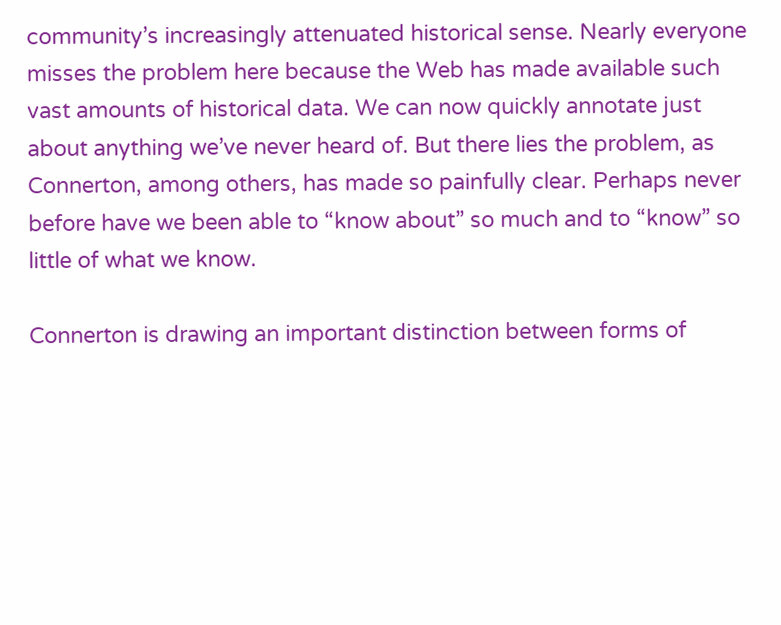community’s increasingly attenuated historical sense. Nearly everyone misses the problem here because the Web has made available such vast amounts of historical data. We can now quickly annotate just about anything we’ve never heard of. But there lies the problem, as Connerton, among others, has made so painfully clear. Perhaps never before have we been able to “know about” so much and to “know” so little of what we know.

Connerton is drawing an important distinction between forms of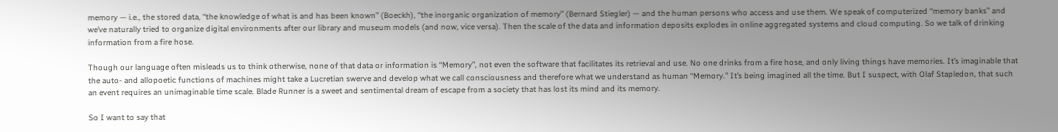memory — i.e., the stored data, “the knowledge of what is and has been known” (Boeckh), “the inorganic organization of memory” (Bernard Stiegler) — and the human persons who access and use them. We speak of computerized “memory banks” and we’ve naturally tried to organize digital environments after our library and museum models (and now, vice versa). Then the scale of the data and information deposits explodes in online aggregated systems and cloud computing. So we talk of drinking information from a fire hose.

Though our language often misleads us to think otherwise, none of that data or information is “Memory”, not even the software that facilitates its retrieval and use. No one drinks from a fire hose, and only living things have memories. It’s imaginable that the auto- and allopoetic functions of machines might take a Lucretian swerve and develop what we call consciousness and therefore what we understand as human “Memory.” It’s being imagined all the time. But I suspect, with Olaf Stapledon, that such an event requires an unimaginable time scale. Blade Runner is a sweet and sentimental dream of escape from a society that has lost its mind and its memory.

So I want to say that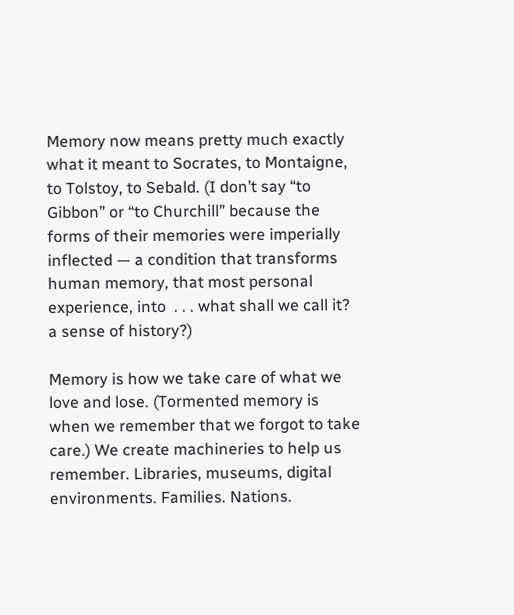Memory now means pretty much exactly what it meant to Socrates, to Montaigne, to Tolstoy, to Sebald. (I don’t say “to Gibbon” or “to Churchill” because the forms of their memories were imperially inflected — a condition that transforms human memory, that most personal experience, into  . . . what shall we call it? a sense of history?)

Memory is how we take care of what we love and lose. (Tormented memory is when we remember that we forgot to take care.) We create machineries to help us remember. Libraries, museums, digital environments. Families. Nations.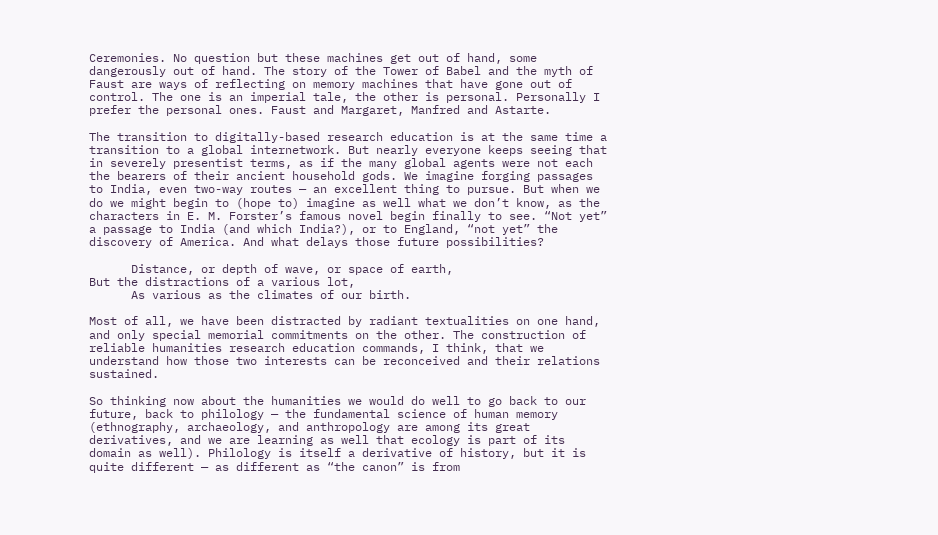Ceremonies. No question but these machines get out of hand, some dangerously out of hand. The story of the Tower of Babel and the myth of Faust are ways of reflecting on memory machines that have gone out of control. The one is an imperial tale, the other is personal. Personally I prefer the personal ones. Faust and Margaret, Manfred and Astarte.

The transition to digitally-based research education is at the same time a transition to a global internetwork. But nearly everyone keeps seeing that in severely presentist terms, as if the many global agents were not each the bearers of their ancient household gods. We imagine forging passages to India, even two-way routes — an excellent thing to pursue. But when we do we might begin to (hope to) imagine as well what we don’t know, as the characters in E. M. Forster’s famous novel begin finally to see. “Not yet” a passage to India (and which India?), or to England, “not yet” the discovery of America. And what delays those future possibilities?

      Distance, or depth of wave, or space of earth,
But the distractions of a various lot,
      As various as the climates of our birth.

Most of all, we have been distracted by radiant textualities on one hand, and only special memorial commitments on the other. The construction of reliable humanities research education commands, I think, that we understand how those two interests can be reconceived and their relations sustained.

So thinking now about the humanities we would do well to go back to our future, back to philology — the fundamental science of human memory (ethnography, archaeology, and anthropology are among its great derivatives, and we are learning as well that ecology is part of its domain as well). Philology is itself a derivative of history, but it is quite different — as different as “the canon” is from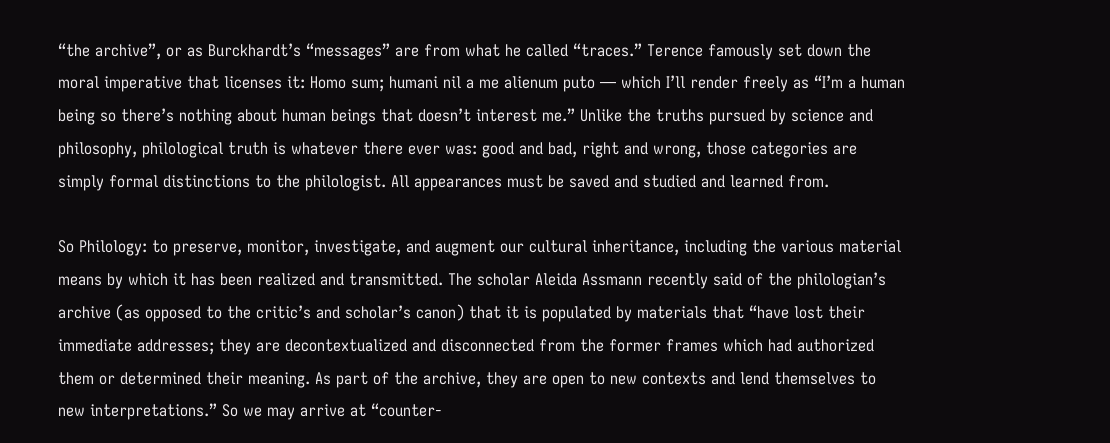“the archive”, or as Burckhardt’s “messages” are from what he called “traces.” Terence famously set down the moral imperative that licenses it: Homo sum; humani nil a me alienum puto — which I’ll render freely as “I’m a human being so there’s nothing about human beings that doesn’t interest me.” Unlike the truths pursued by science and philosophy, philological truth is whatever there ever was: good and bad, right and wrong, those categories are simply formal distinctions to the philologist. All appearances must be saved and studied and learned from.

So Philology: to preserve, monitor, investigate, and augment our cultural inheritance, including the various material means by which it has been realized and transmitted. The scholar Aleida Assmann recently said of the philologian’s archive (as opposed to the critic’s and scholar’s canon) that it is populated by materials that “have lost their immediate addresses; they are decontextualized and disconnected from the former frames which had authorized them or determined their meaning. As part of the archive, they are open to new contexts and lend themselves to new interpretations.” So we may arrive at “counter-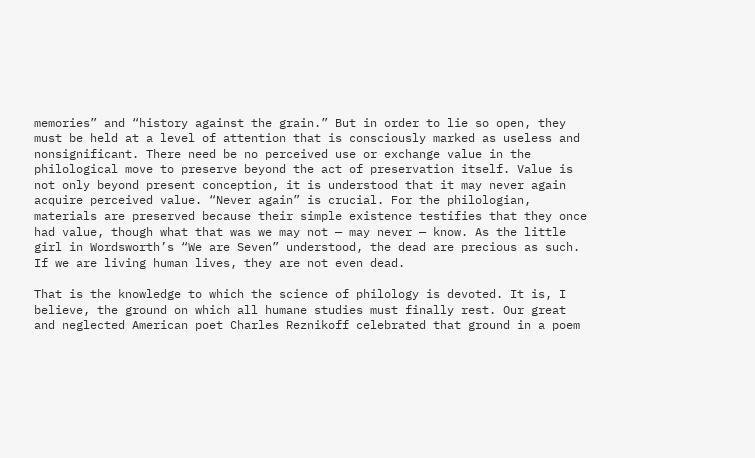memories” and “history against the grain.” But in order to lie so open, they must be held at a level of attention that is consciously marked as useless and nonsignificant. There need be no perceived use or exchange value in the philological move to preserve beyond the act of preservation itself. Value is not only beyond present conception, it is understood that it may never again acquire perceived value. “Never again” is crucial. For the philologian, materials are preserved because their simple existence testifies that they once had value, though what that was we may not — may never — know. As the little girl in Wordsworth’s “We are Seven” understood, the dead are precious as such. If we are living human lives, they are not even dead.

That is the knowledge to which the science of philology is devoted. It is, I believe, the ground on which all humane studies must finally rest. Our great and neglected American poet Charles Reznikoff celebrated that ground in a poem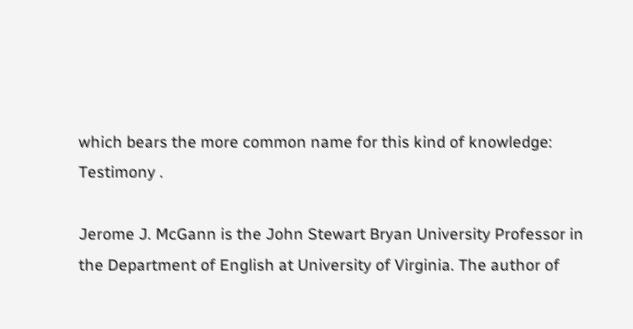which bears the more common name for this kind of knowledge: Testimony .

Jerome J. McGann is the John Stewart Bryan University Professor in the Department of English at University of Virginia. The author of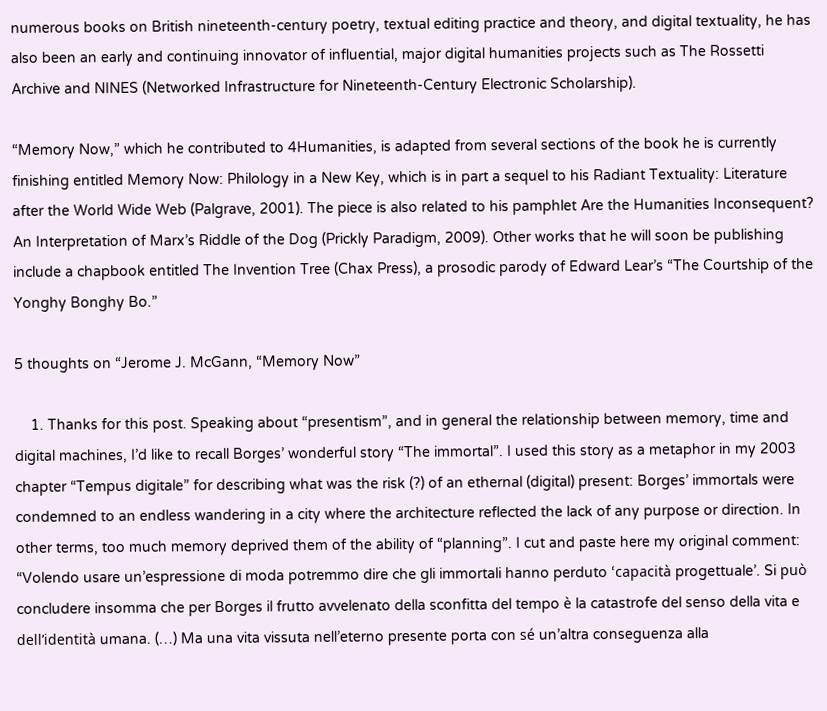numerous books on British nineteenth-century poetry, textual editing practice and theory, and digital textuality, he has also been an early and continuing innovator of influential, major digital humanities projects such as The Rossetti Archive and NINES (Networked Infrastructure for Nineteenth-Century Electronic Scholarship).

“Memory Now,” which he contributed to 4Humanities, is adapted from several sections of the book he is currently finishing entitled Memory Now: Philology in a New Key, which is in part a sequel to his Radiant Textuality: Literature after the World Wide Web (Palgrave, 2001). The piece is also related to his pamphlet Are the Humanities Inconsequent? An Interpretation of Marx’s Riddle of the Dog (Prickly Paradigm, 2009). Other works that he will soon be publishing include a chapbook entitled The Invention Tree (Chax Press), a prosodic parody of Edward Lear’s “The Courtship of the Yonghy Bonghy Bo.”

5 thoughts on “Jerome J. McGann, “Memory Now”

    1. Thanks for this post. Speaking about “presentism”, and in general the relationship between memory, time and digital machines, I’d like to recall Borges’ wonderful story “The immortal”. I used this story as a metaphor in my 2003 chapter “Tempus digitale” for describing what was the risk (?) of an ethernal (digital) present: Borges’ immortals were condemned to an endless wandering in a city where the architecture reflected the lack of any purpose or direction. In other terms, too much memory deprived them of the ability of “planning”. I cut and paste here my original comment: “Volendo usare un’espressione di moda potremmo dire che gli immortali hanno perduto ‘capacità progettuale’. Si può concludere insomma che per Borges il frutto avvelenato della sconfitta del tempo è la catastrofe del senso della vita e dell’identità umana. (…) Ma una vita vissuta nell’eterno presente porta con sé un’altra conseguenza alla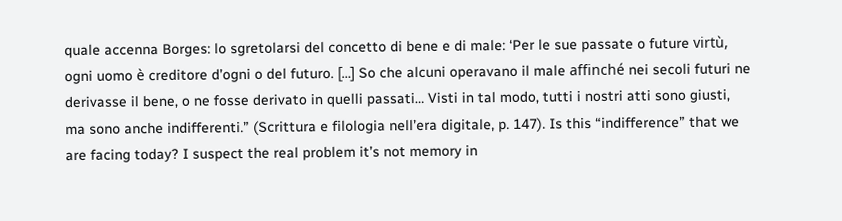quale accenna Borges: lo sgretolarsi del concetto di bene e di male: ‘Per le sue passate o future virtù, ogni uomo è creditore d’ogni o del futuro. […] So che alcuni operavano il male affinché nei secoli futuri ne derivasse il bene, o ne fosse derivato in quelli passati… Visti in tal modo, tutti i nostri atti sono giusti, ma sono anche indifferenti.” (Scrittura e filologia nell’era digitale, p. 147). Is this “indifference” that we are facing today? I suspect the real problem it’s not memory in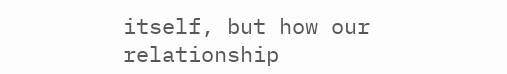itself, but how our relationship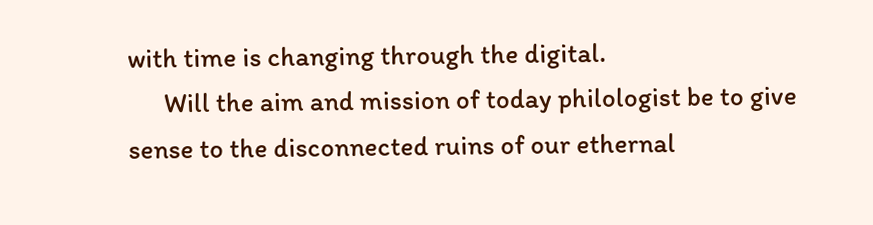with time is changing through the digital.
      Will the aim and mission of today philologist be to give sense to the disconnected ruins of our ethernal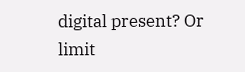digital present? Or limit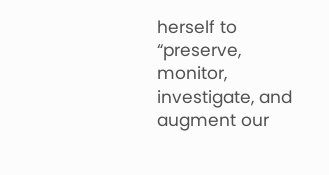herself to “preserve, monitor, investigate, and augment our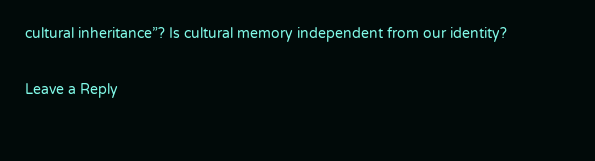cultural inheritance”? Is cultural memory independent from our identity?

Leave a Reply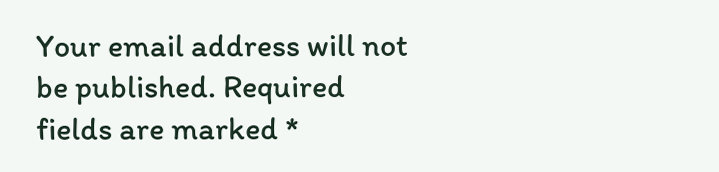Your email address will not be published. Required fields are marked *